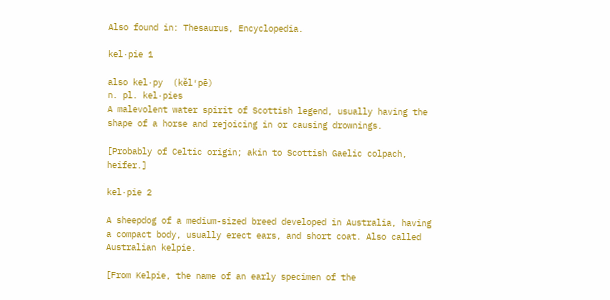Also found in: Thesaurus, Encyclopedia.

kel·pie 1

also kel·py  (kĕl′pē)
n. pl. kel·pies
A malevolent water spirit of Scottish legend, usually having the shape of a horse and rejoicing in or causing drownings.

[Probably of Celtic origin; akin to Scottish Gaelic colpach, heifer.]

kel·pie 2

A sheepdog of a medium-sized breed developed in Australia, having a compact body, usually erect ears, and short coat. Also called Australian kelpie.

[From Kelpie, the name of an early specimen of the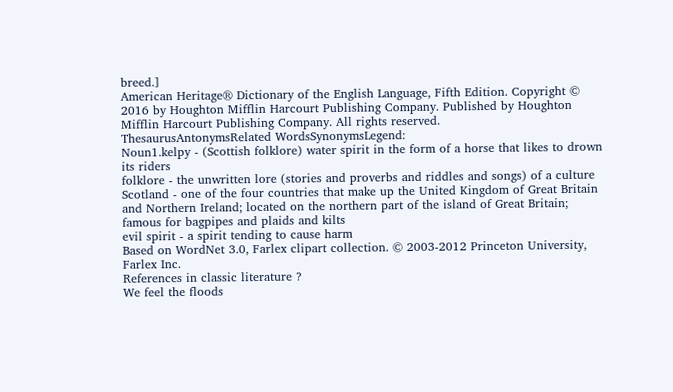breed.]
American Heritage® Dictionary of the English Language, Fifth Edition. Copyright © 2016 by Houghton Mifflin Harcourt Publishing Company. Published by Houghton Mifflin Harcourt Publishing Company. All rights reserved.
ThesaurusAntonymsRelated WordsSynonymsLegend:
Noun1.kelpy - (Scottish folklore) water spirit in the form of a horse that likes to drown its riders
folklore - the unwritten lore (stories and proverbs and riddles and songs) of a culture
Scotland - one of the four countries that make up the United Kingdom of Great Britain and Northern Ireland; located on the northern part of the island of Great Britain; famous for bagpipes and plaids and kilts
evil spirit - a spirit tending to cause harm
Based on WordNet 3.0, Farlex clipart collection. © 2003-2012 Princeton University, Farlex Inc.
References in classic literature ?
We feel the floods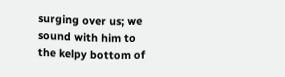surging over us; we sound with him to the kelpy bottom of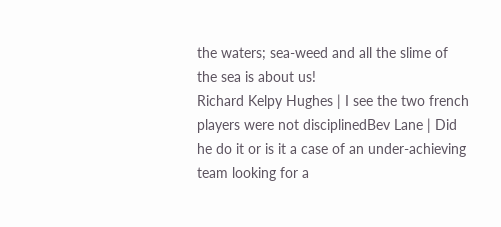the waters; sea-weed and all the slime of the sea is about us!
Richard Kelpy Hughes | I see the two french players were not disciplinedBev Lane | Did he do it or is it a case of an under-achieving team looking for a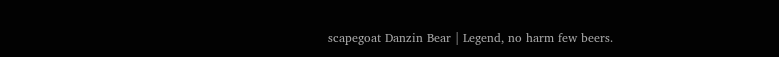scapegoat Danzin Bear | Legend, no harm few beers.